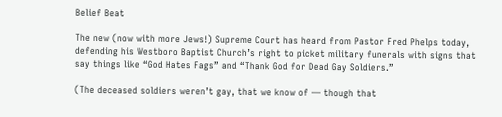Belief Beat

The new (now with more Jews!) Supreme Court has heard from Pastor Fred Phelps today, defending his Westboro Baptist Church’s right to picket military funerals with signs that say things like “God Hates Fags” and “Thank God for Dead Gay Soldiers.”

(The deceased soldiers weren’t gay, that we know of — though that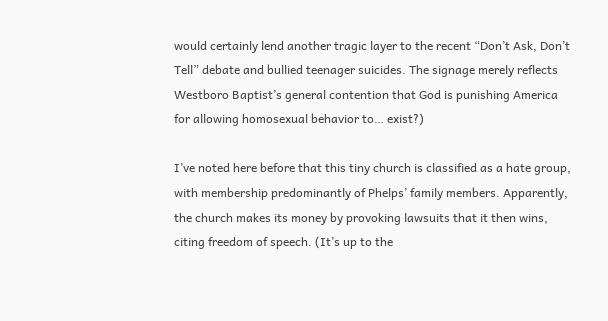would certainly lend another tragic layer to the recent “Don’t Ask, Don’t Tell” debate and bullied teenager suicides. The signage merely reflects Westboro Baptist’s general contention that God is punishing America for allowing homosexual behavior to… exist?)

I’ve noted here before that this tiny church is classified as a hate group, with membership predominantly of Phelps’ family members. Apparently, the church makes its money by provoking lawsuits that it then wins, citing freedom of speech. (It’s up to the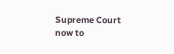Supreme Court now to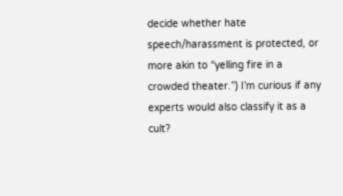decide whether hate speech/harassment is protected, or more akin to “yelling fire in a crowded theater.”) I’m curious if any experts would also classify it as a cult?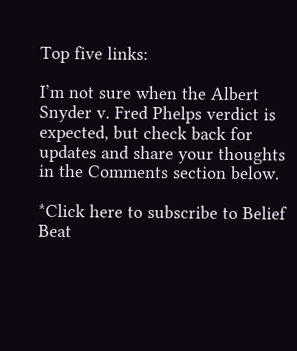Top five links:

I’m not sure when the Albert Snyder v. Fred Phelps verdict is expected, but check back for updates and share your thoughts in the Comments section below.

*Click here to subscribe to Belief Beat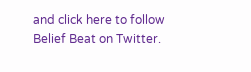and click here to follow Belief Beat on Twitter.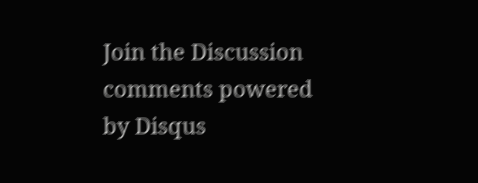Join the Discussion
comments powered by Disqus